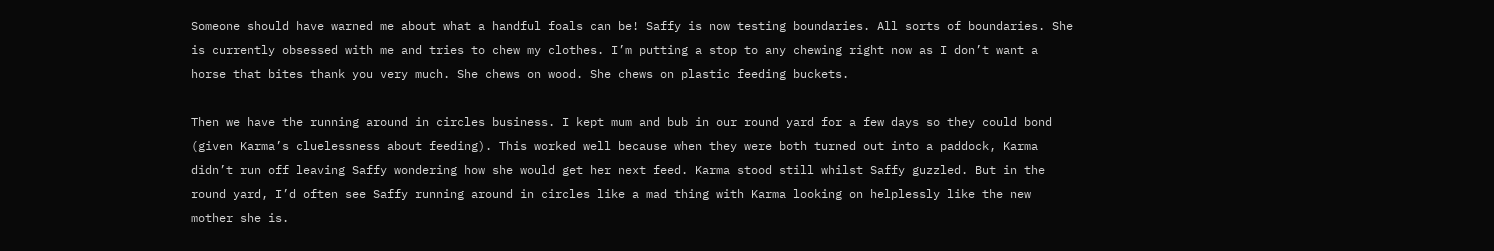Someone should have warned me about what a handful foals can be! Saffy is now testing boundaries. All sorts of boundaries. She is currently obsessed with me and tries to chew my clothes. I’m putting a stop to any chewing right now as I don’t want a horse that bites thank you very much. She chews on wood. She chews on plastic feeding buckets.

Then we have the running around in circles business. I kept mum and bub in our round yard for a few days so they could bond (given Karma’s cluelessness about feeding). This worked well because when they were both turned out into a paddock, Karma didn’t run off leaving Saffy wondering how she would get her next feed. Karma stood still whilst Saffy guzzled. But in the round yard, I’d often see Saffy running around in circles like a mad thing with Karma looking on helplessly like the new mother she is.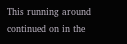This running around continued on in the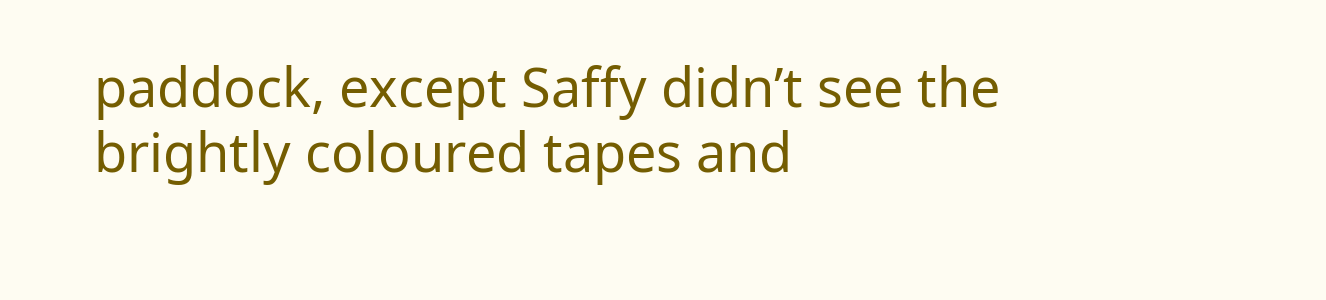paddock, except Saffy didn’t see the brightly coloured tapes and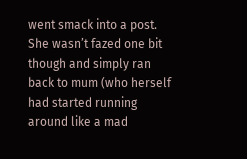went smack into a post. She wasn’t fazed one bit though and simply ran back to mum (who herself had started running around like a mad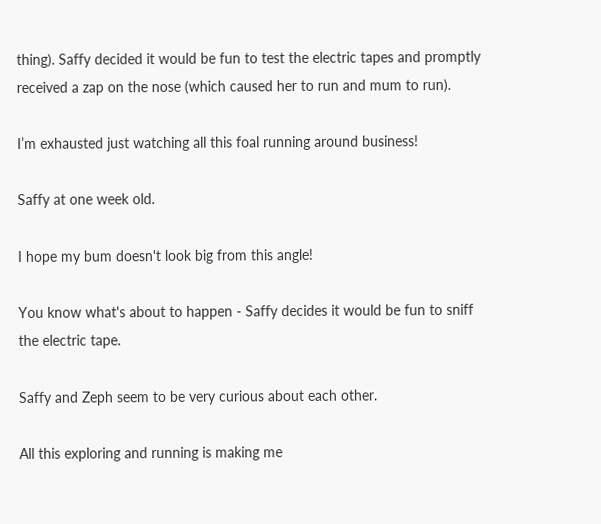thing). Saffy decided it would be fun to test the electric tapes and promptly received a zap on the nose (which caused her to run and mum to run).

I’m exhausted just watching all this foal running around business!

Saffy at one week old.

I hope my bum doesn't look big from this angle!

You know what's about to happen - Saffy decides it would be fun to sniff the electric tape.

Saffy and Zeph seem to be very curious about each other.

All this exploring and running is making me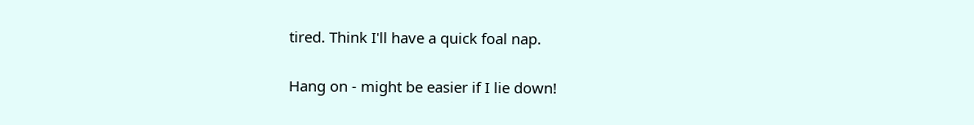tired. Think I'll have a quick foal nap.

Hang on - might be easier if I lie down!